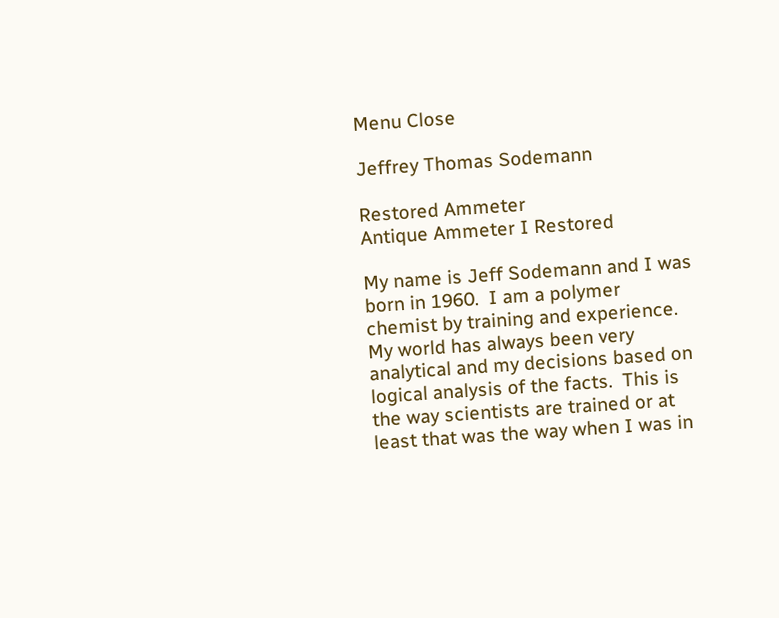Menu Close

Jeffrey Thomas Sodemann

Restored Ammeter
Antique Ammeter I Restored

My name is Jeff Sodemann and I was born in 1960.  I am a polymer chemist by training and experience. My world has always been very analytical and my decisions based on logical analysis of the facts.  This is the way scientists are trained or at least that was the way when I was in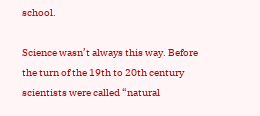school.

Science wasn’t always this way. Before the turn of the 19th to 20th century scientists were called “natural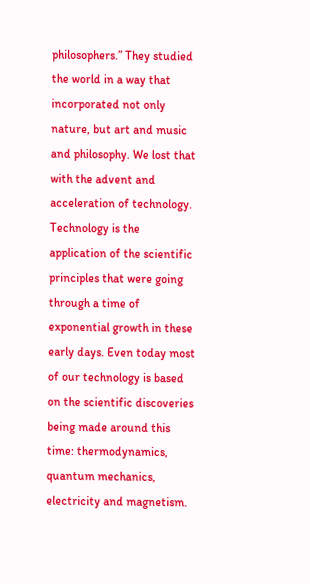philosophers.” They studied the world in a way that incorporated not only nature, but art and music and philosophy. We lost that with the advent and acceleration of technology. Technology is the application of the scientific principles that were going through a time of exponential growth in these early days. Even today most of our technology is based on the scientific discoveries being made around this time: thermodynamics, quantum mechanics, electricity and magnetism.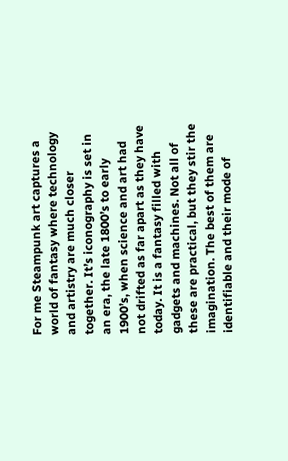For me Steampunk art captures a world of fantasy where technology and artistry are much closer together. It’s iconography is set in an era, the late 1800’s to early 1900’s, when science and art had not drifted as far apart as they have today. It is a fantasy filled with gadgets and machines. Not all of these are practical, but they stir the imagination. The best of them are identifiable and their mode of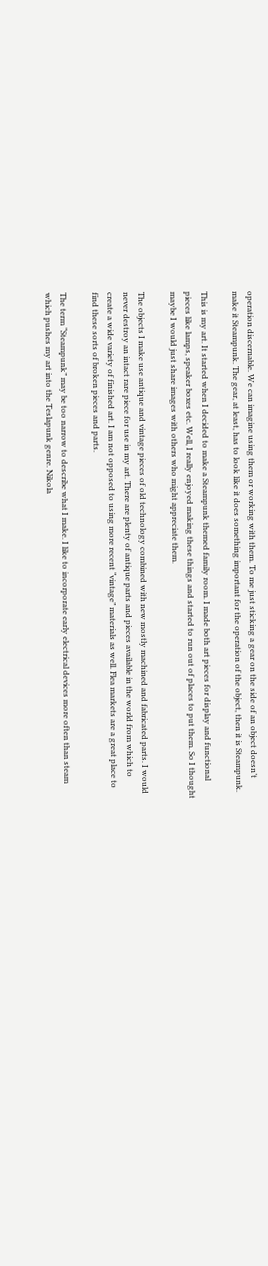operation discernable. We can imagine using them or working with them. To me just sticking a gear on the side of an object doesn’t make it Steampunk. The gear, at least, has to look like it does something important for the operation of the object, then it is Steampunk.

This is my art. It started when I decided to make a Steampunk themed family room. I made both art pieces for display and functional pieces like lamps, speaker boxes etc. Well, I really enjoyed making these things and started to run out of places to put them. So I thought maybe I would just share images with others who might appreciate them.

The objects I make use antique and vintage pieces of old technology combined with new mostly machined and fabricated parts. I would never destroy an intact rare piece for use in my art. There are plenty of antique parts and pieces available in the world from which to create a wide variety of finished art. I am not opposed to using more recent “vintage” materials as well. Flea markets are a great place to find these sorts of broken pieces and parts.

The term “Steampunk” may be too narrow to describe what I make. I like to incorporate early electrical devices more often than steam which pushes my art into the Teslapunk genre. Nikola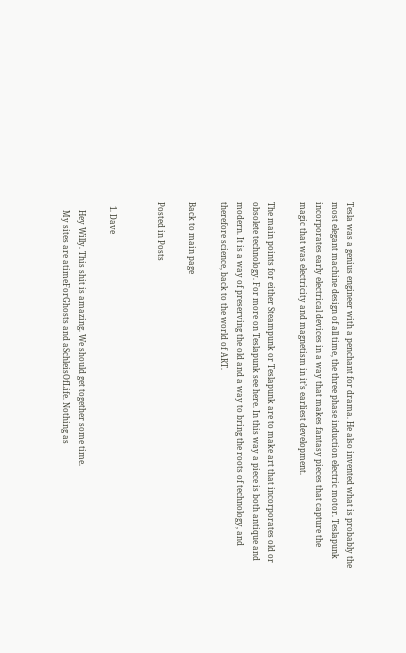Tesla was a genius engineer with a penchant for drama. He also invented what is probably the most elegant machine design of all time, the three phase induction electric motor. Teslapunk incorporates early electrical devices in a way that makes fantasy pieces that capture the magic that was electricity and magnetism in it’s earliest development.

The main points for either Steampunk or Teslapunk are to make art that incorporates old or obsolete technology. For more on Teslapunk see here. In this way a piece is both antique and modern. It is a way of preserving the old and a way to bring the roots of technology, and therefore science, back to the world of ART.

Back to main page

Posted in Posts


  1. Dave

    Hey Willy. This shit is amazing. We should get together some time.
    My sites are atimeForGhosts and aSchleisOfLife. Nothing as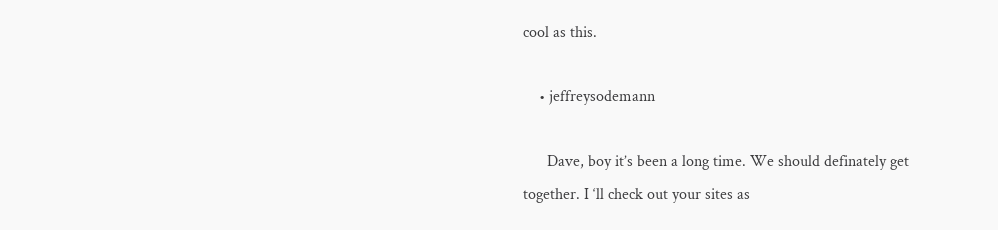cool as this.

    • jeffreysodemann

      Dave, boy it’s been a long time. We should definately get together. I ‘ll check out your sites as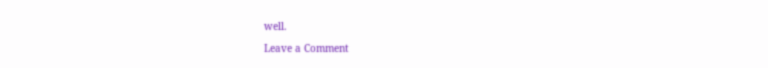well.

Leave a Comment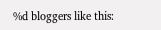%d bloggers like this: